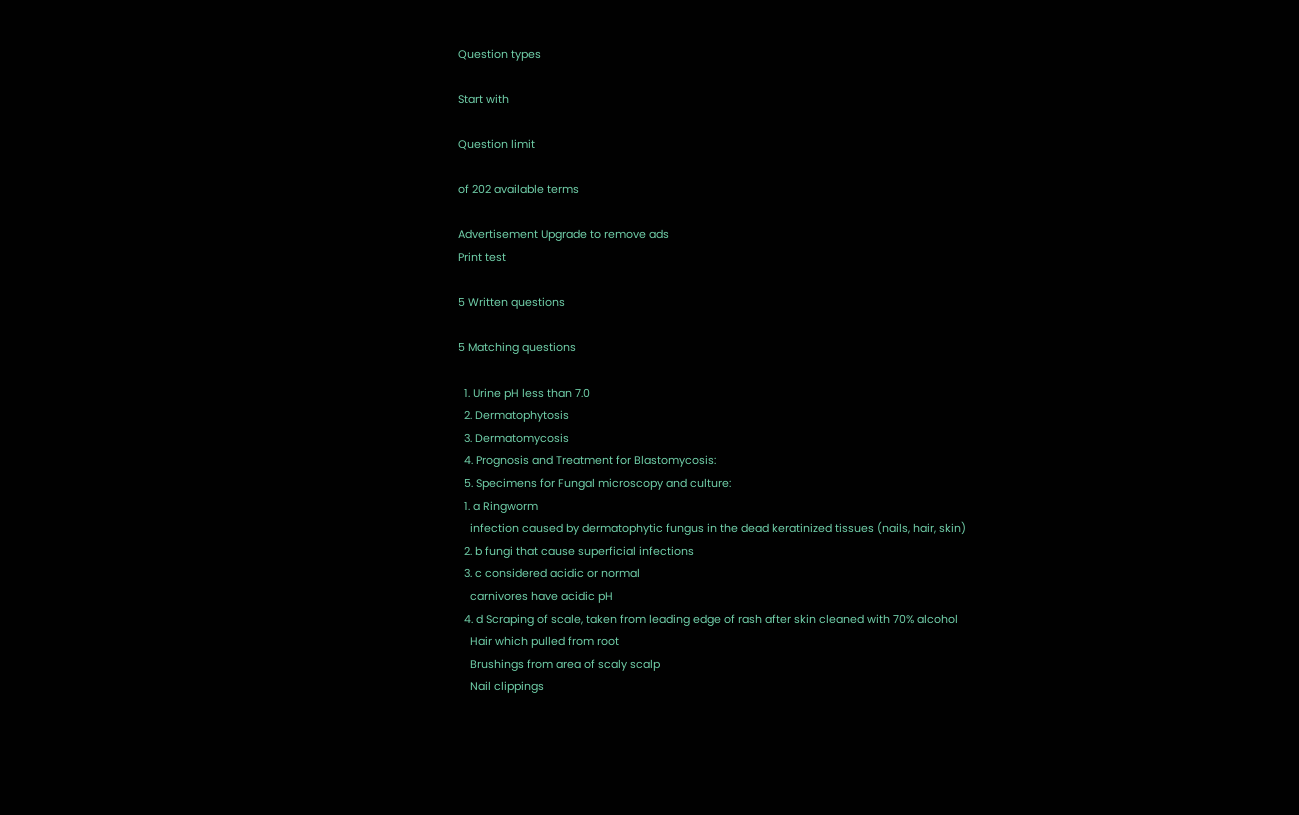Question types

Start with

Question limit

of 202 available terms

Advertisement Upgrade to remove ads
Print test

5 Written questions

5 Matching questions

  1. Urine pH less than 7.0
  2. Dermatophytosis
  3. Dermatomycosis
  4. Prognosis and Treatment for Blastomycosis:
  5. Specimens for Fungal microscopy and culture:
  1. a Ringworm
    infection caused by dermatophytic fungus in the dead keratinized tissues (nails, hair, skin)
  2. b fungi that cause superficial infections
  3. c considered acidic or normal
    carnivores have acidic pH
  4. d Scraping of scale, taken from leading edge of rash after skin cleaned with 70% alcohol
    Hair which pulled from root
    Brushings from area of scaly scalp
    Nail clippings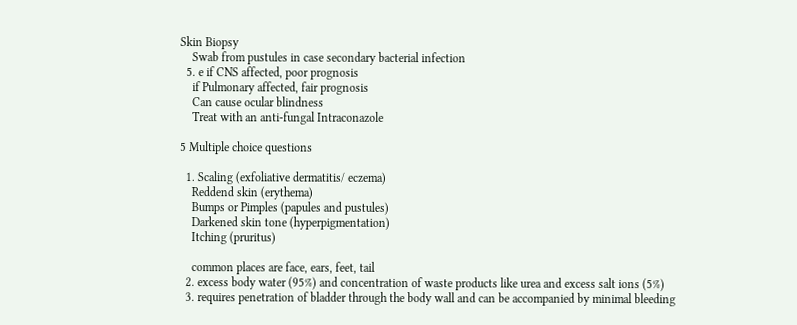Skin Biopsy
    Swab from pustules in case secondary bacterial infection
  5. e if CNS affected, poor prognosis
    if Pulmonary affected, fair prognosis
    Can cause ocular blindness
    Treat with an anti-fungal Intraconazole

5 Multiple choice questions

  1. Scaling (exfoliative dermatitis/ eczema)
    Reddend skin (erythema)
    Bumps or Pimples (papules and pustules)
    Darkened skin tone (hyperpigmentation)
    Itching (pruritus)

    common places are face, ears, feet, tail
  2. excess body water (95%) and concentration of waste products like urea and excess salt ions (5%)
  3. requires penetration of bladder through the body wall and can be accompanied by minimal bleeding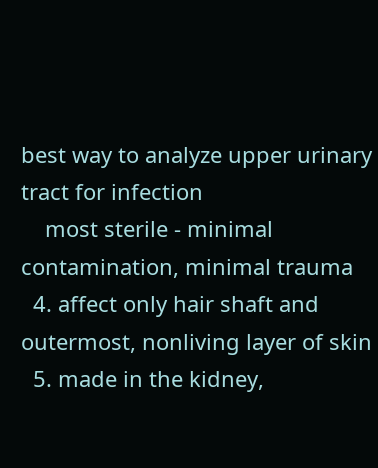best way to analyze upper urinary tract for infection
    most sterile - minimal contamination, minimal trauma
  4. affect only hair shaft and outermost, nonliving layer of skin
  5. made in the kidney,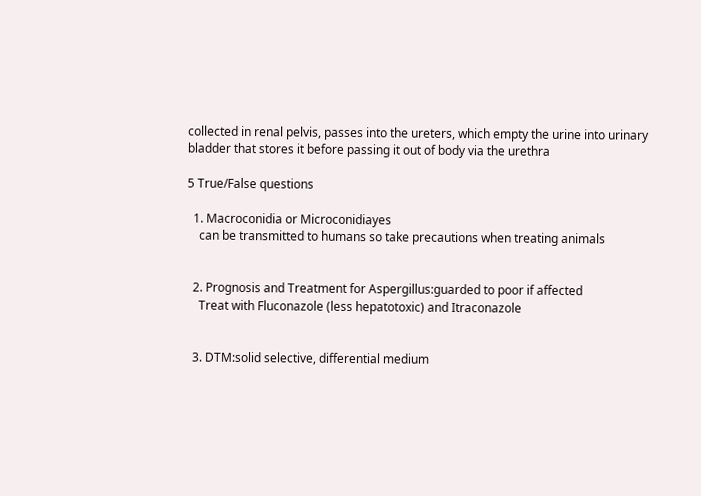collected in renal pelvis, passes into the ureters, which empty the urine into urinary bladder that stores it before passing it out of body via the urethra

5 True/False questions

  1. Macroconidia or Microconidiayes
    can be transmitted to humans so take precautions when treating animals


  2. Prognosis and Treatment for Aspergillus:guarded to poor if affected
    Treat with Fluconazole (less hepatotoxic) and Itraconazole


  3. DTM:solid selective, differential medium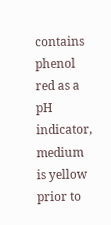contains phenol red as a pH indicator, medium is yellow prior to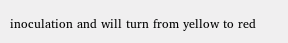inoculation and will turn from yellow to red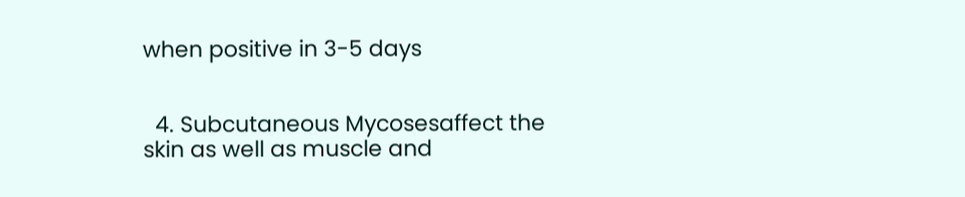when positive in 3-5 days


  4. Subcutaneous Mycosesaffect the skin as well as muscle and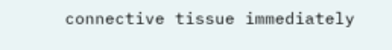connective tissue immediately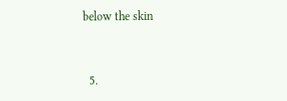below the skin


  5.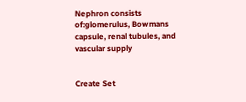Nephron consists of:glomerulus, Bowmans capsule, renal tubules, and vascular supply


Create Set